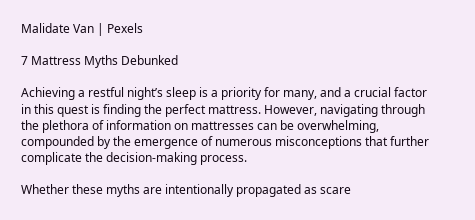Malidate Van | Pexels

7 Mattress Myths Debunked

Achieving a restful night’s sleep is a priority for many, and a crucial factor in this quest is finding the perfect mattress. However, navigating through the plethora of information on mattresses can be overwhelming, compounded by the emergence of numerous misconceptions that further complicate the decision-making process.

Whether these myths are intentionally propagated as scare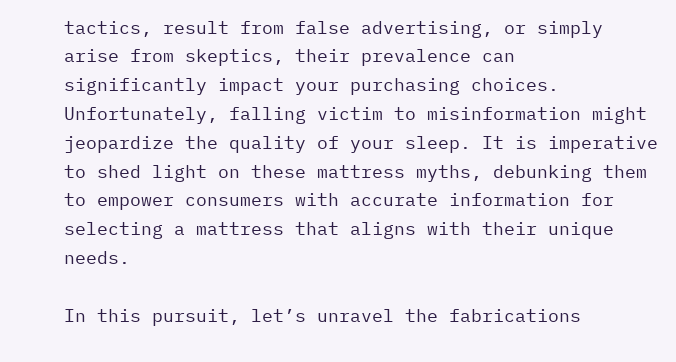tactics, result from false advertising, or simply arise from skeptics, their prevalence can significantly impact your purchasing choices. Unfortunately, falling victim to misinformation might jeopardize the quality of your sleep. It is imperative to shed light on these mattress myths, debunking them to empower consumers with accurate information for selecting a mattress that aligns with their unique needs.

In this pursuit, let’s unravel the fabrications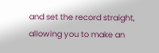and set the record straight, allowing you to make an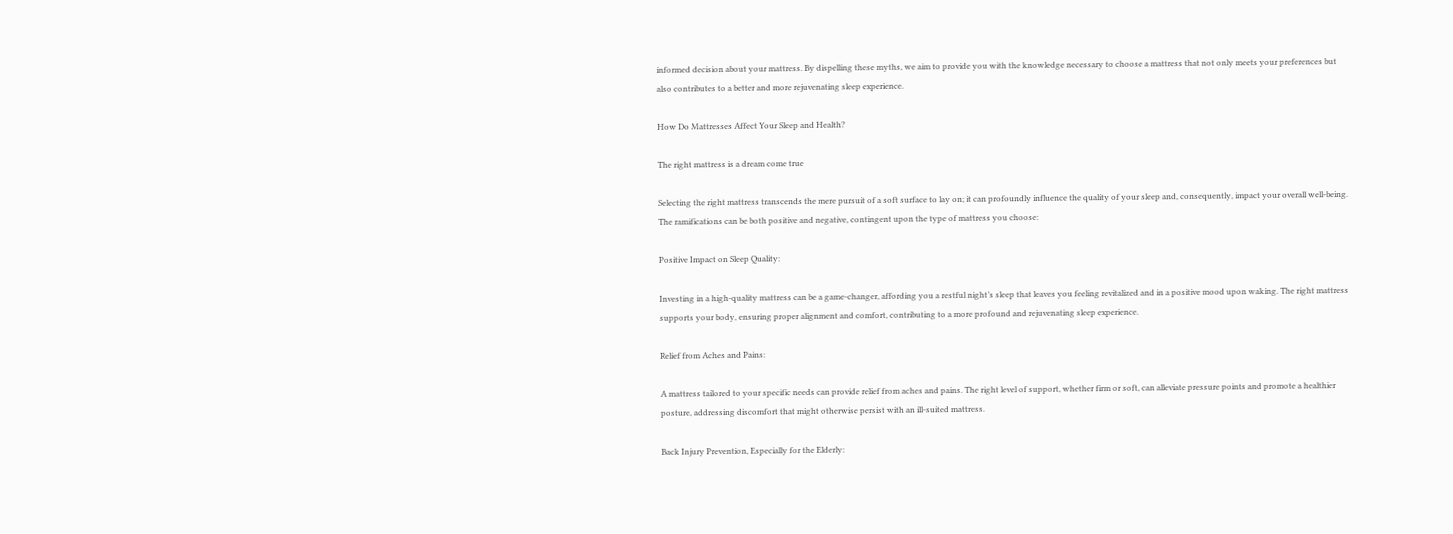informed decision about your mattress. By dispelling these myths, we aim to provide you with the knowledge necessary to choose a mattress that not only meets your preferences but also contributes to a better and more rejuvenating sleep experience.

How Do Mattresses Affect Your Sleep and Health?

The right mattress is a dream come true

Selecting the right mattress transcends the mere pursuit of a soft surface to lay on; it can profoundly influence the quality of your sleep and, consequently, impact your overall well-being. The ramifications can be both positive and negative, contingent upon the type of mattress you choose:

Positive Impact on Sleep Quality:

Investing in a high-quality mattress can be a game-changer, affording you a restful night’s sleep that leaves you feeling revitalized and in a positive mood upon waking. The right mattress supports your body, ensuring proper alignment and comfort, contributing to a more profound and rejuvenating sleep experience.

Relief from Aches and Pains:

A mattress tailored to your specific needs can provide relief from aches and pains. The right level of support, whether firm or soft, can alleviate pressure points and promote a healthier posture, addressing discomfort that might otherwise persist with an ill-suited mattress.

Back Injury Prevention, Especially for the Elderly: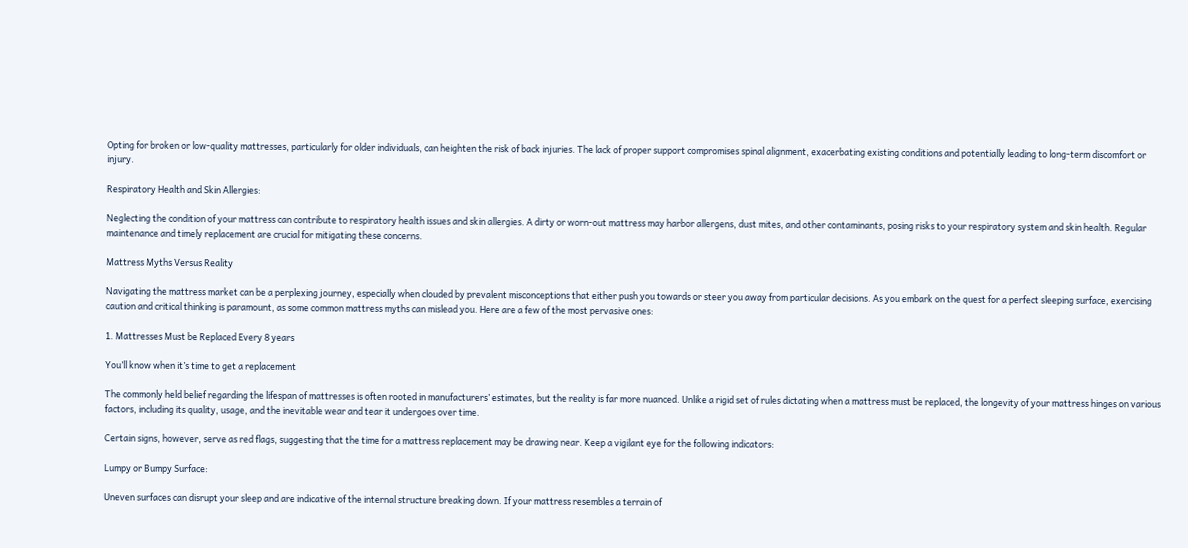Opting for broken or low-quality mattresses, particularly for older individuals, can heighten the risk of back injuries. The lack of proper support compromises spinal alignment, exacerbating existing conditions and potentially leading to long-term discomfort or injury.

Respiratory Health and Skin Allergies:

Neglecting the condition of your mattress can contribute to respiratory health issues and skin allergies. A dirty or worn-out mattress may harbor allergens, dust mites, and other contaminants, posing risks to your respiratory system and skin health. Regular maintenance and timely replacement are crucial for mitigating these concerns.

Mattress Myths Versus Reality

Navigating the mattress market can be a perplexing journey, especially when clouded by prevalent misconceptions that either push you towards or steer you away from particular decisions. As you embark on the quest for a perfect sleeping surface, exercising caution and critical thinking is paramount, as some common mattress myths can mislead you. Here are a few of the most pervasive ones:

1. Mattresses Must be Replaced Every 8 years

You’ll know when it’s time to get a replacement

The commonly held belief regarding the lifespan of mattresses is often rooted in manufacturers’ estimates, but the reality is far more nuanced. Unlike a rigid set of rules dictating when a mattress must be replaced, the longevity of your mattress hinges on various factors, including its quality, usage, and the inevitable wear and tear it undergoes over time.

Certain signs, however, serve as red flags, suggesting that the time for a mattress replacement may be drawing near. Keep a vigilant eye for the following indicators:

Lumpy or Bumpy Surface:

Uneven surfaces can disrupt your sleep and are indicative of the internal structure breaking down. If your mattress resembles a terrain of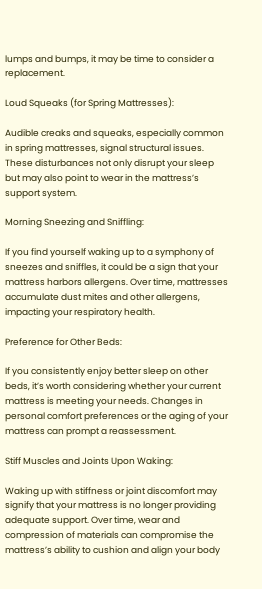lumps and bumps, it may be time to consider a replacement.

Loud Squeaks (for Spring Mattresses):

Audible creaks and squeaks, especially common in spring mattresses, signal structural issues. These disturbances not only disrupt your sleep but may also point to wear in the mattress’s support system.

Morning Sneezing and Sniffling:

If you find yourself waking up to a symphony of sneezes and sniffles, it could be a sign that your mattress harbors allergens. Over time, mattresses accumulate dust mites and other allergens, impacting your respiratory health.

Preference for Other Beds:

If you consistently enjoy better sleep on other beds, it’s worth considering whether your current mattress is meeting your needs. Changes in personal comfort preferences or the aging of your mattress can prompt a reassessment.

Stiff Muscles and Joints Upon Waking:

Waking up with stiffness or joint discomfort may signify that your mattress is no longer providing adequate support. Over time, wear and compression of materials can compromise the mattress’s ability to cushion and align your body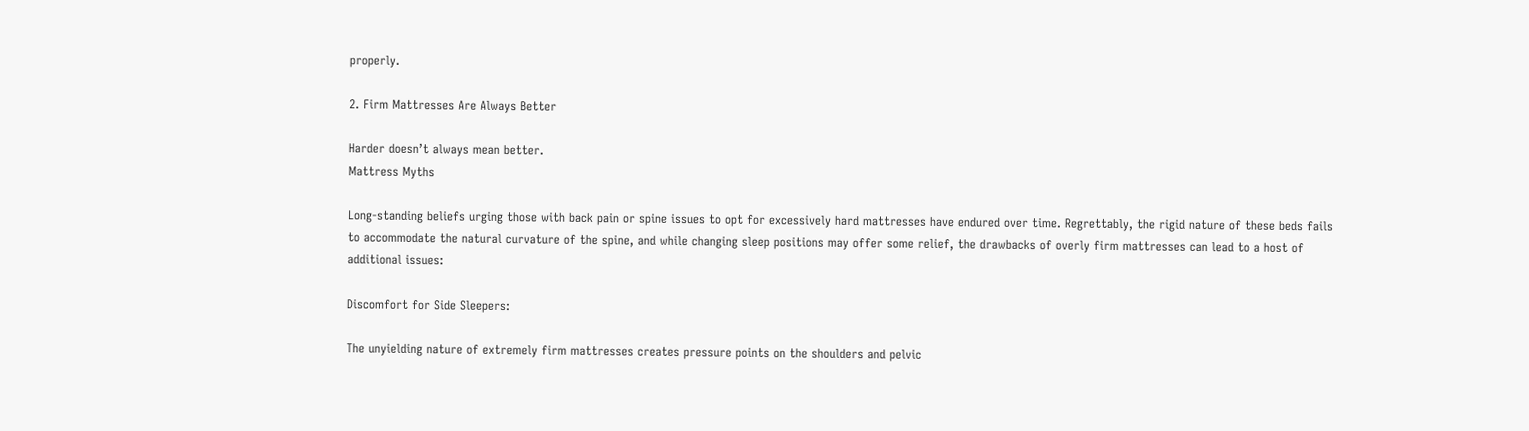properly.

2. Firm Mattresses Are Always Better

Harder doesn’t always mean better.
Mattress Myths

Long-standing beliefs urging those with back pain or spine issues to opt for excessively hard mattresses have endured over time. Regrettably, the rigid nature of these beds fails to accommodate the natural curvature of the spine, and while changing sleep positions may offer some relief, the drawbacks of overly firm mattresses can lead to a host of additional issues:

Discomfort for Side Sleepers:

The unyielding nature of extremely firm mattresses creates pressure points on the shoulders and pelvic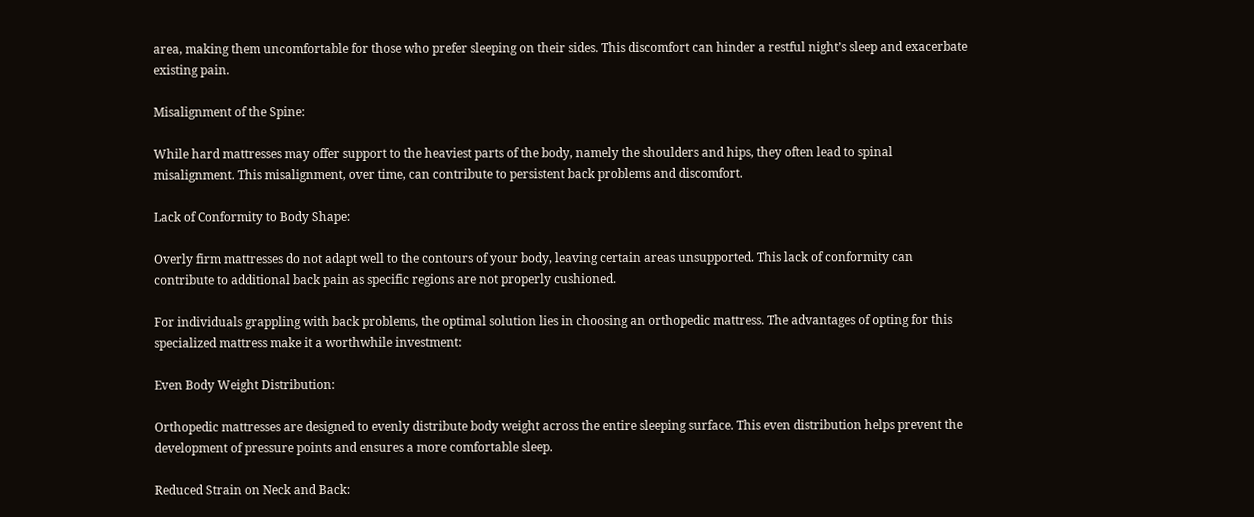area, making them uncomfortable for those who prefer sleeping on their sides. This discomfort can hinder a restful night’s sleep and exacerbate existing pain.

Misalignment of the Spine:

While hard mattresses may offer support to the heaviest parts of the body, namely the shoulders and hips, they often lead to spinal misalignment. This misalignment, over time, can contribute to persistent back problems and discomfort.

Lack of Conformity to Body Shape:

Overly firm mattresses do not adapt well to the contours of your body, leaving certain areas unsupported. This lack of conformity can contribute to additional back pain as specific regions are not properly cushioned.

For individuals grappling with back problems, the optimal solution lies in choosing an orthopedic mattress. The advantages of opting for this specialized mattress make it a worthwhile investment:

Even Body Weight Distribution:

Orthopedic mattresses are designed to evenly distribute body weight across the entire sleeping surface. This even distribution helps prevent the development of pressure points and ensures a more comfortable sleep.

Reduced Strain on Neck and Back: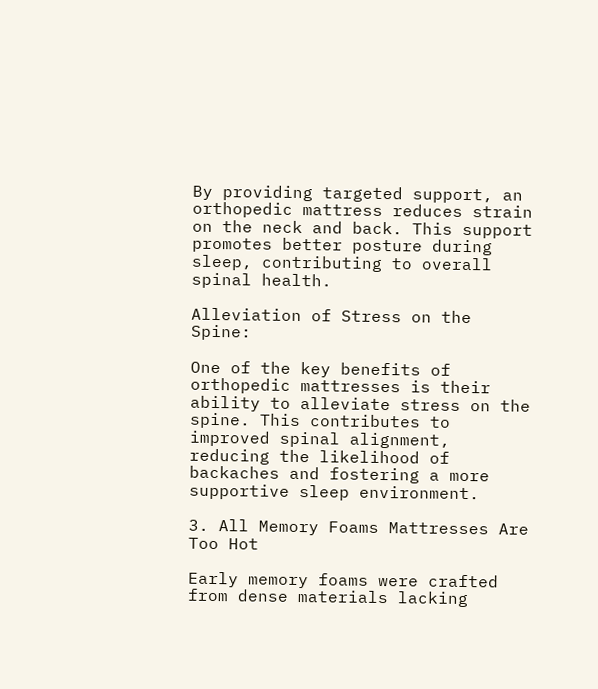By providing targeted support, an orthopedic mattress reduces strain on the neck and back. This support promotes better posture during sleep, contributing to overall spinal health.

Alleviation of Stress on the Spine:

One of the key benefits of orthopedic mattresses is their ability to alleviate stress on the spine. This contributes to improved spinal alignment, reducing the likelihood of backaches and fostering a more supportive sleep environment.

3. All Memory Foams Mattresses Are Too Hot

Early memory foams were crafted from dense materials lacking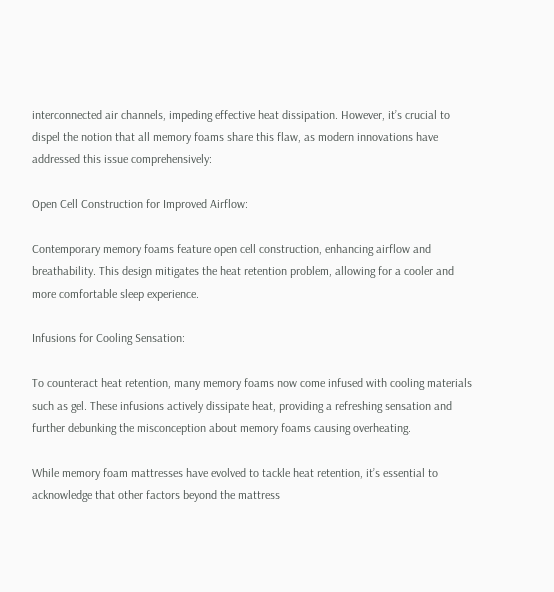interconnected air channels, impeding effective heat dissipation. However, it’s crucial to dispel the notion that all memory foams share this flaw, as modern innovations have addressed this issue comprehensively:

Open Cell Construction for Improved Airflow:

Contemporary memory foams feature open cell construction, enhancing airflow and breathability. This design mitigates the heat retention problem, allowing for a cooler and more comfortable sleep experience.

Infusions for Cooling Sensation:

To counteract heat retention, many memory foams now come infused with cooling materials such as gel. These infusions actively dissipate heat, providing a refreshing sensation and further debunking the misconception about memory foams causing overheating.

While memory foam mattresses have evolved to tackle heat retention, it’s essential to acknowledge that other factors beyond the mattress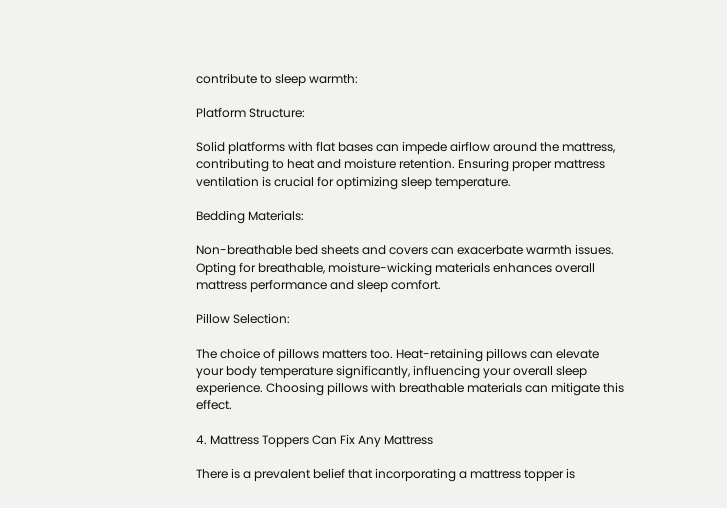contribute to sleep warmth:

Platform Structure:

Solid platforms with flat bases can impede airflow around the mattress, contributing to heat and moisture retention. Ensuring proper mattress ventilation is crucial for optimizing sleep temperature.

Bedding Materials:

Non-breathable bed sheets and covers can exacerbate warmth issues. Opting for breathable, moisture-wicking materials enhances overall mattress performance and sleep comfort.

Pillow Selection:

The choice of pillows matters too. Heat-retaining pillows can elevate your body temperature significantly, influencing your overall sleep experience. Choosing pillows with breathable materials can mitigate this effect.

4. Mattress Toppers Can Fix Any Mattress

There is a prevalent belief that incorporating a mattress topper is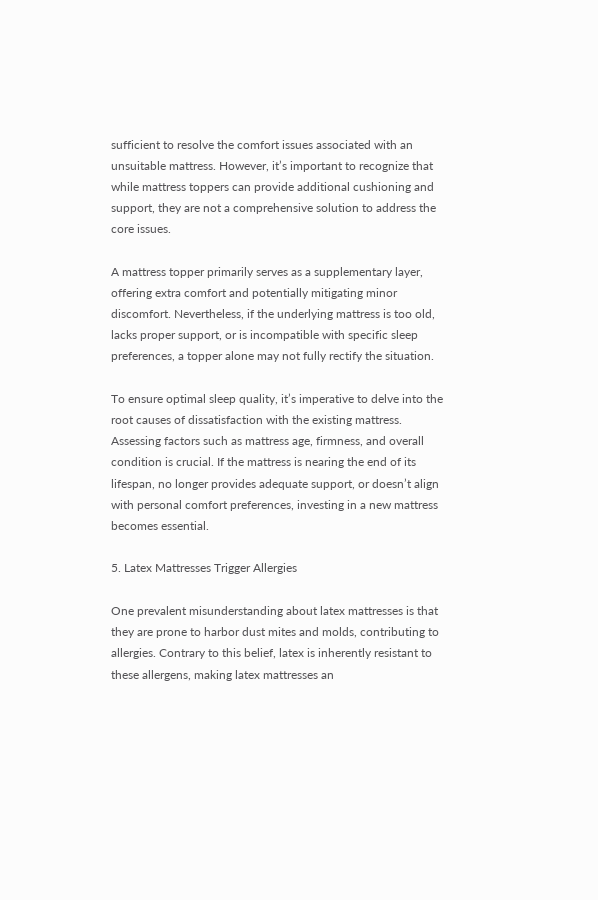sufficient to resolve the comfort issues associated with an unsuitable mattress. However, it’s important to recognize that while mattress toppers can provide additional cushioning and support, they are not a comprehensive solution to address the core issues.

A mattress topper primarily serves as a supplementary layer, offering extra comfort and potentially mitigating minor discomfort. Nevertheless, if the underlying mattress is too old, lacks proper support, or is incompatible with specific sleep preferences, a topper alone may not fully rectify the situation.

To ensure optimal sleep quality, it’s imperative to delve into the root causes of dissatisfaction with the existing mattress. Assessing factors such as mattress age, firmness, and overall condition is crucial. If the mattress is nearing the end of its lifespan, no longer provides adequate support, or doesn’t align with personal comfort preferences, investing in a new mattress becomes essential.

5. Latex Mattresses Trigger Allergies

One prevalent misunderstanding about latex mattresses is that they are prone to harbor dust mites and molds, contributing to allergies. Contrary to this belief, latex is inherently resistant to these allergens, making latex mattresses an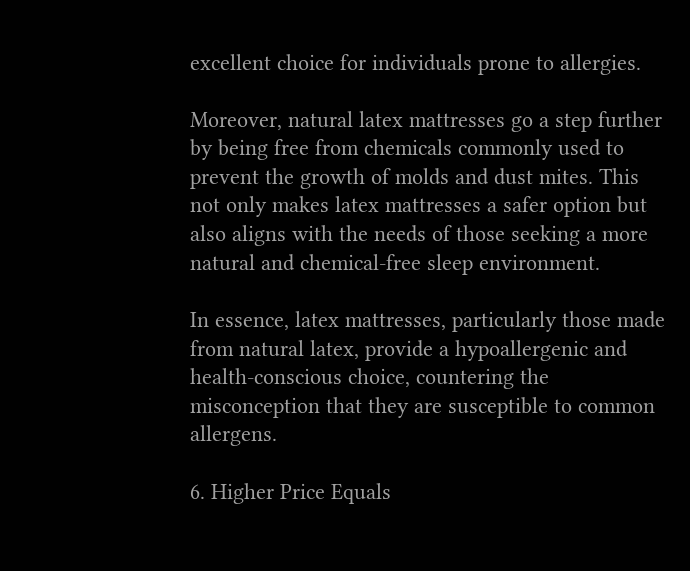excellent choice for individuals prone to allergies.

Moreover, natural latex mattresses go a step further by being free from chemicals commonly used to prevent the growth of molds and dust mites. This not only makes latex mattresses a safer option but also aligns with the needs of those seeking a more natural and chemical-free sleep environment.

In essence, latex mattresses, particularly those made from natural latex, provide a hypoallergenic and health-conscious choice, countering the misconception that they are susceptible to common allergens.

6. Higher Price Equals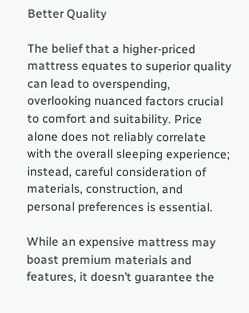Better Quality

The belief that a higher-priced mattress equates to superior quality can lead to overspending, overlooking nuanced factors crucial to comfort and suitability. Price alone does not reliably correlate with the overall sleeping experience; instead, careful consideration of materials, construction, and personal preferences is essential.

While an expensive mattress may boast premium materials and features, it doesn’t guarantee the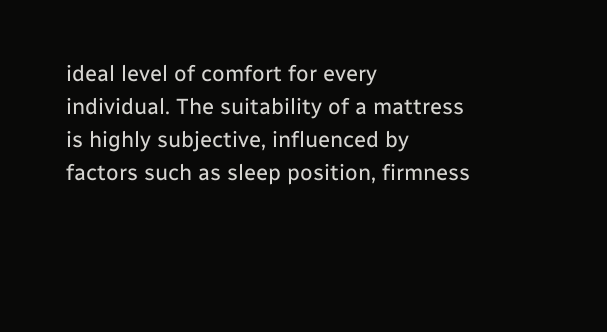ideal level of comfort for every individual. The suitability of a mattress is highly subjective, influenced by factors such as sleep position, firmness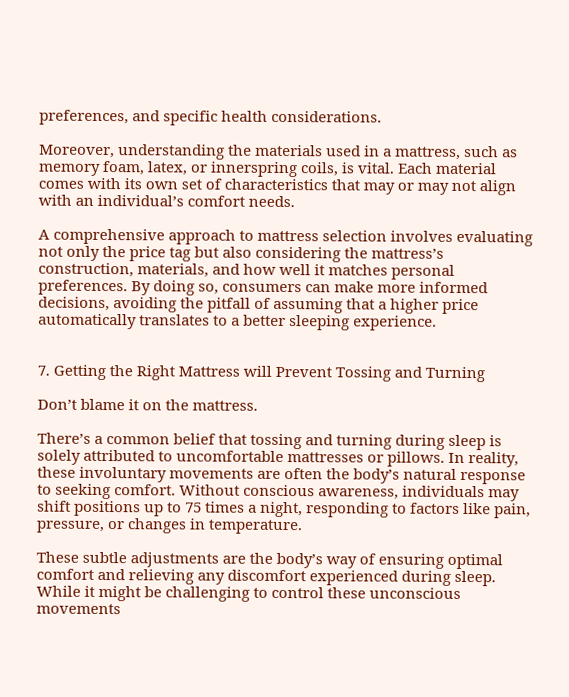preferences, and specific health considerations.

Moreover, understanding the materials used in a mattress, such as memory foam, latex, or innerspring coils, is vital. Each material comes with its own set of characteristics that may or may not align with an individual’s comfort needs.

A comprehensive approach to mattress selection involves evaluating not only the price tag but also considering the mattress’s construction, materials, and how well it matches personal preferences. By doing so, consumers can make more informed decisions, avoiding the pitfall of assuming that a higher price automatically translates to a better sleeping experience.


7. Getting the Right Mattress will Prevent Tossing and Turning

Don’t blame it on the mattress.

There’s a common belief that tossing and turning during sleep is solely attributed to uncomfortable mattresses or pillows. In reality, these involuntary movements are often the body’s natural response to seeking comfort. Without conscious awareness, individuals may shift positions up to 75 times a night, responding to factors like pain, pressure, or changes in temperature.

These subtle adjustments are the body’s way of ensuring optimal comfort and relieving any discomfort experienced during sleep. While it might be challenging to control these unconscious movements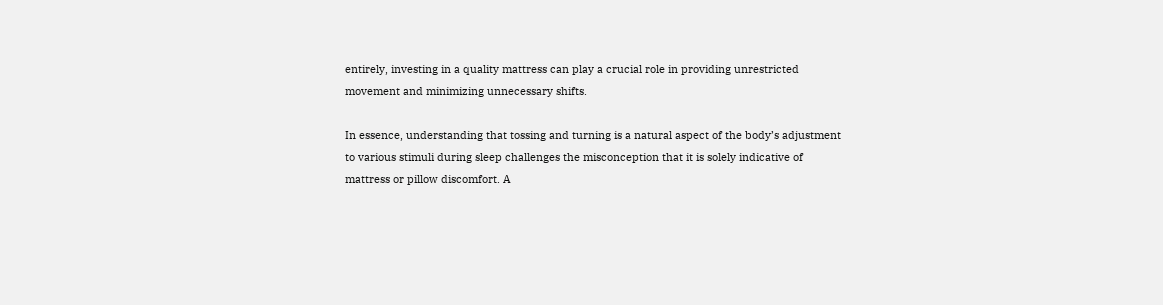entirely, investing in a quality mattress can play a crucial role in providing unrestricted movement and minimizing unnecessary shifts.

In essence, understanding that tossing and turning is a natural aspect of the body’s adjustment to various stimuli during sleep challenges the misconception that it is solely indicative of mattress or pillow discomfort. A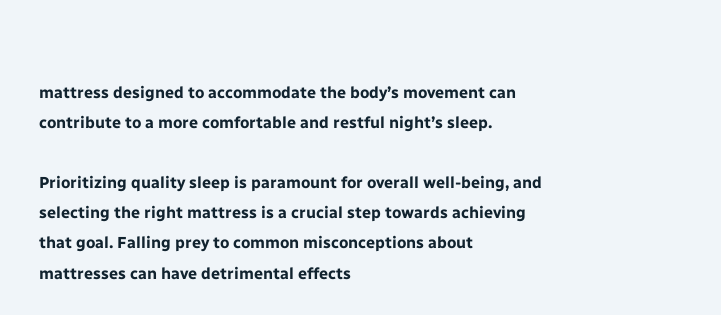mattress designed to accommodate the body’s movement can contribute to a more comfortable and restful night’s sleep.

Prioritizing quality sleep is paramount for overall well-being, and selecting the right mattress is a crucial step towards achieving that goal. Falling prey to common misconceptions about mattresses can have detrimental effects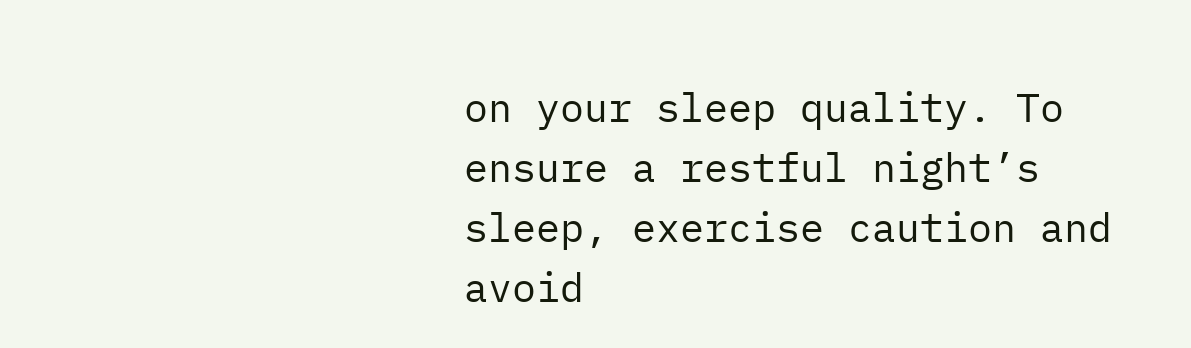on your sleep quality. To ensure a restful night’s sleep, exercise caution and avoid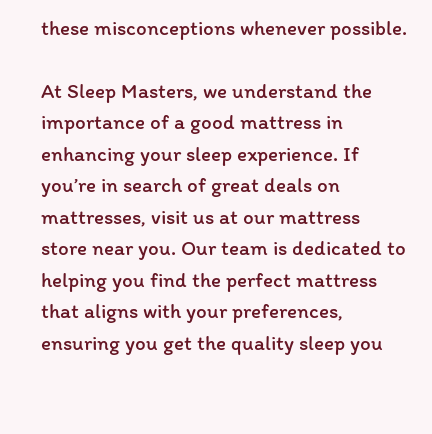these misconceptions whenever possible.

At Sleep Masters, we understand the importance of a good mattress in enhancing your sleep experience. If you’re in search of great deals on mattresses, visit us at our mattress store near you. Our team is dedicated to helping you find the perfect mattress that aligns with your preferences, ensuring you get the quality sleep you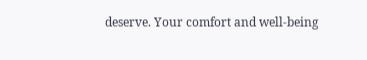deserve. Your comfort and well-being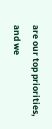are our top priorities, and we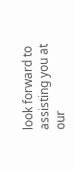look forward to assisting you at our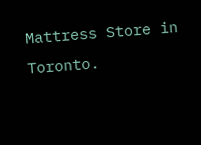Mattress Store in Toronto.